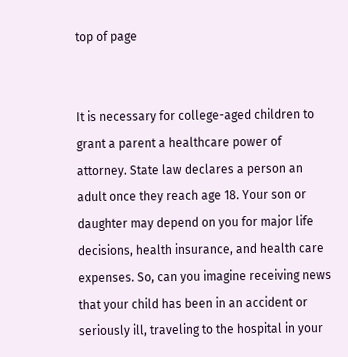top of page


It is necessary for college-aged children to grant a parent a healthcare power of attorney. State law declares a person an adult once they reach age 18. Your son or daughter may depend on you for major life decisions, health insurance, and health care expenses. So, can you imagine receiving news that your child has been in an accident or seriously ill, traveling to the hospital in your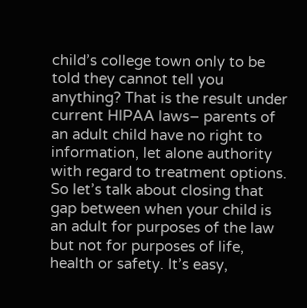child’s college town only to be told they cannot tell you anything? That is the result under current HIPAA laws– parents of an adult child have no right to information, let alone authority with regard to treatment options. So let’s talk about closing that gap between when your child is an adult for purposes of the law but not for purposes of life, health or safety. It’s easy,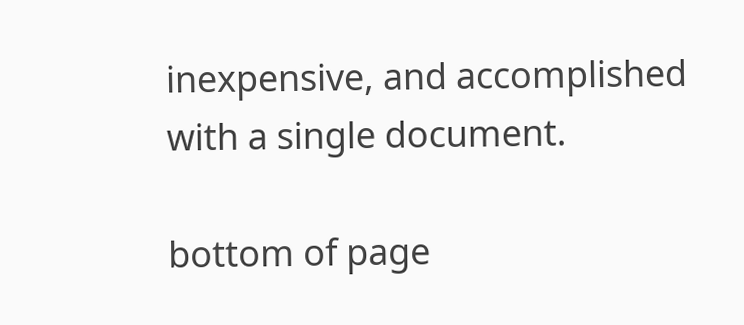inexpensive, and accomplished with a single document.

bottom of page